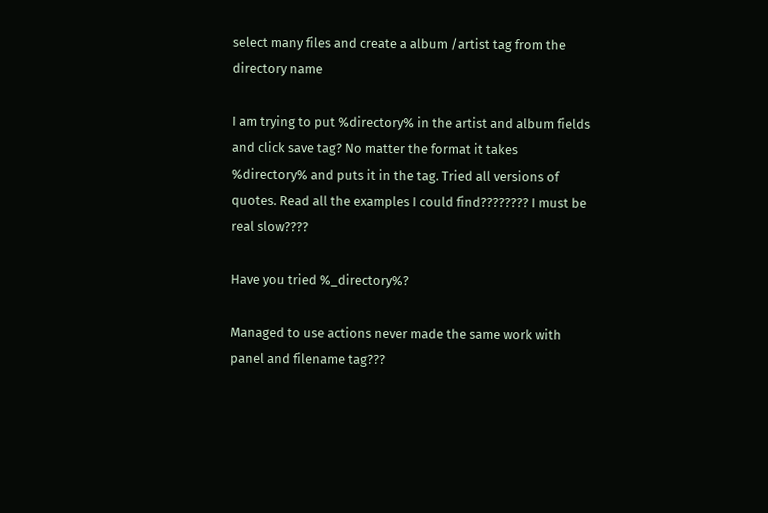select many files and create a album /artist tag from the directory name

I am trying to put %directory% in the artist and album fields and click save tag? No matter the format it takes %directory% and puts it in the tag. Tried all versions of quotes. Read all the examples I could find???????? I must be real slow????

Have you tried %_directory%?

Managed to use actions never made the same work with panel and filename tag???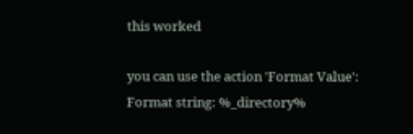this worked

you can use the action 'Format Value':
Format string: %_directory%